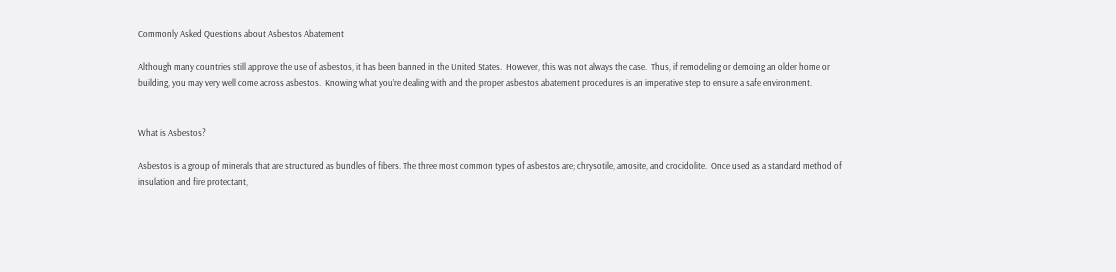Commonly Asked Questions about Asbestos Abatement

Although many countries still approve the use of asbestos, it has been banned in the United States.  However, this was not always the case.  Thus, if remodeling or demoing an older home or building, you may very well come across asbestos.  Knowing what you’re dealing with and the proper asbestos abatement procedures is an imperative step to ensure a safe environment.


What is Asbestos?

Asbestos is a group of minerals that are structured as bundles of fibers. The three most common types of asbestos are; chrysotile, amosite, and crocidolite.  Once used as a standard method of insulation and fire protectant,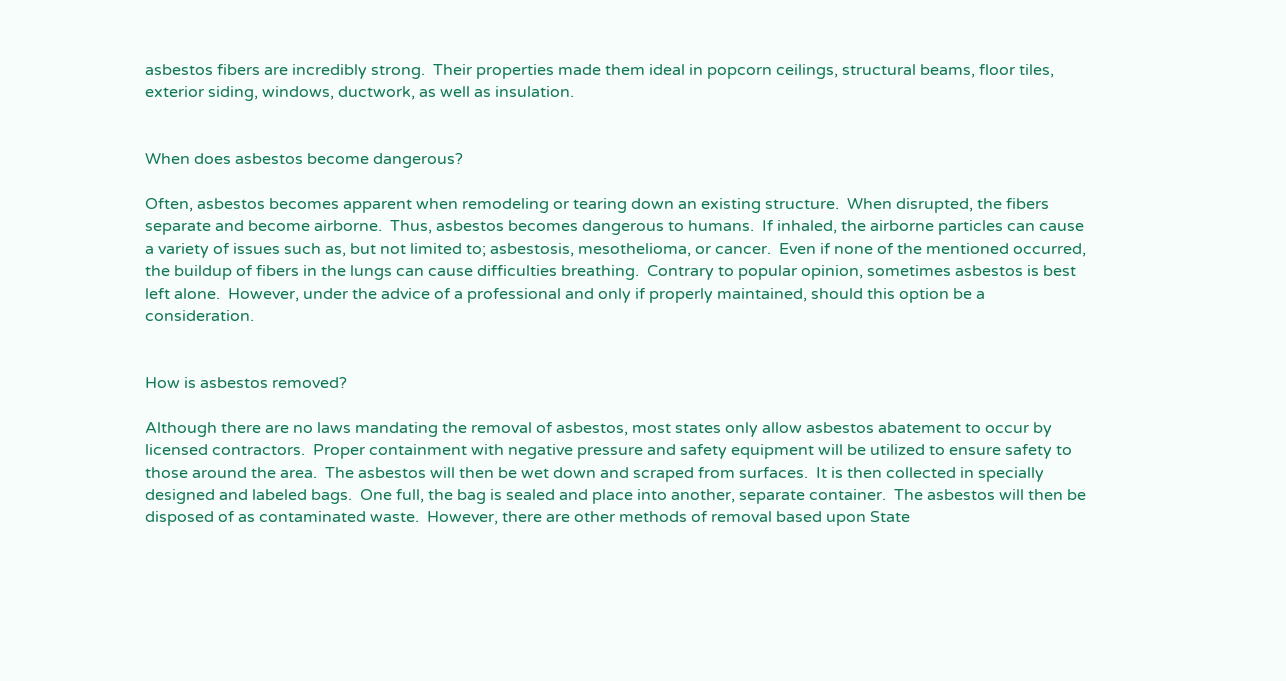asbestos fibers are incredibly strong.  Their properties made them ideal in popcorn ceilings, structural beams, floor tiles, exterior siding, windows, ductwork, as well as insulation.


When does asbestos become dangerous?

Often, asbestos becomes apparent when remodeling or tearing down an existing structure.  When disrupted, the fibers separate and become airborne.  Thus, asbestos becomes dangerous to humans.  If inhaled, the airborne particles can cause a variety of issues such as, but not limited to; asbestosis, mesothelioma, or cancer.  Even if none of the mentioned occurred, the buildup of fibers in the lungs can cause difficulties breathing.  Contrary to popular opinion, sometimes asbestos is best left alone.  However, under the advice of a professional and only if properly maintained, should this option be a consideration.


How is asbestos removed?

Although there are no laws mandating the removal of asbestos, most states only allow asbestos abatement to occur by licensed contractors.  Proper containment with negative pressure and safety equipment will be utilized to ensure safety to those around the area.  The asbestos will then be wet down and scraped from surfaces.  It is then collected in specially designed and labeled bags.  One full, the bag is sealed and place into another, separate container.  The asbestos will then be disposed of as contaminated waste.  However, there are other methods of removal based upon State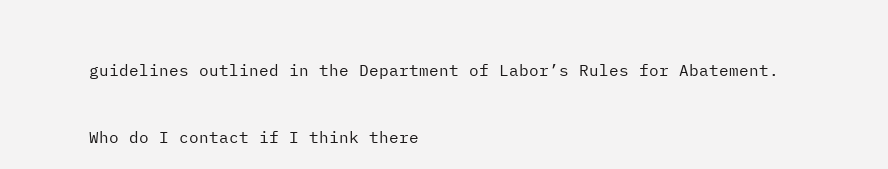guidelines outlined in the Department of Labor’s Rules for Abatement.


Who do I contact if I think there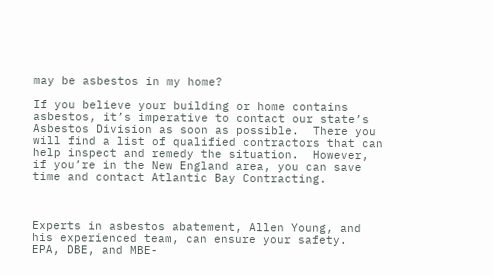may be asbestos in my home?

If you believe your building or home contains asbestos, it’s imperative to contact our state’s Asbestos Division as soon as possible.  There you will find a list of qualified contractors that can help inspect and remedy the situation.  However, if you’re in the New England area, you can save time and contact Atlantic Bay Contracting.



Experts in asbestos abatement, Allen Young, and his experienced team, can ensure your safety.  EPA, DBE, and MBE-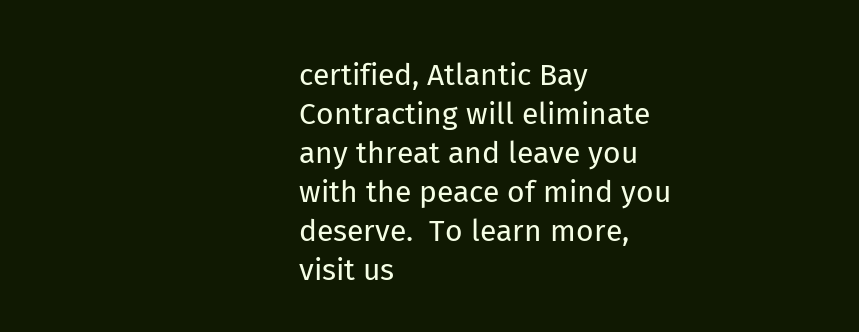certified, Atlantic Bay Contracting will eliminate any threat and leave you with the peace of mind you deserve.  To learn more, visit us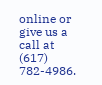online or give us a call at (617) 782-4986.